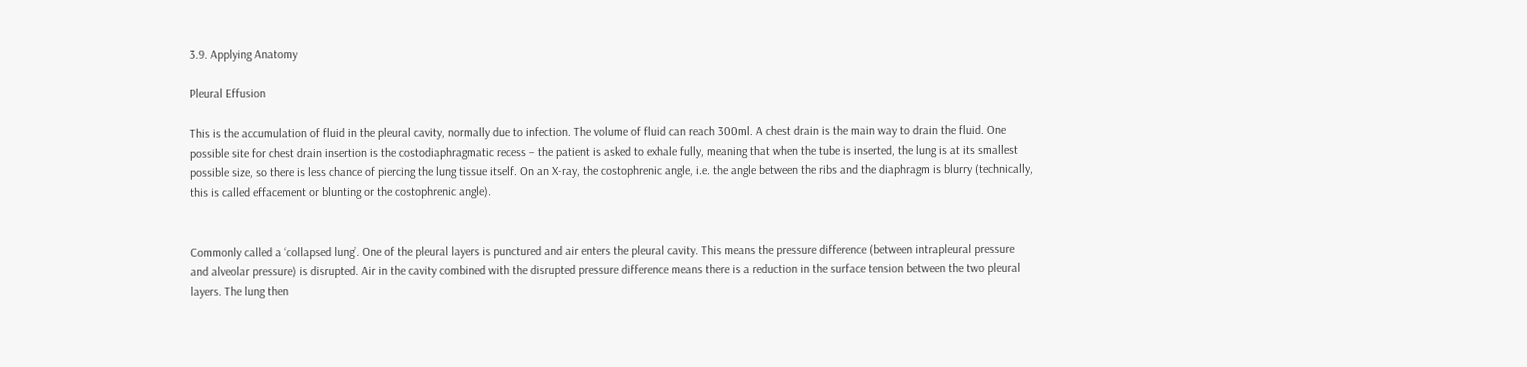3.9. Applying Anatomy

Pleural Effusion

This is the accumulation of fluid in the pleural cavity, normally due to infection. The volume of fluid can reach 300ml. A chest drain is the main way to drain the fluid. One possible site for chest drain insertion is the costodiaphragmatic recess – the patient is asked to exhale fully, meaning that when the tube is inserted, the lung is at its smallest possible size, so there is less chance of piercing the lung tissue itself. On an X-ray, the costophrenic angle, i.e. the angle between the ribs and the diaphragm is blurry (technically, this is called effacement or blunting or the costophrenic angle).


Commonly called a ‘collapsed lung’. One of the pleural layers is punctured and air enters the pleural cavity. This means the pressure difference (between intrapleural pressure and alveolar pressure) is disrupted. Air in the cavity combined with the disrupted pressure difference means there is a reduction in the surface tension between the two pleural layers. The lung then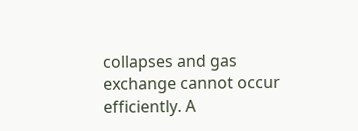collapses and gas exchange cannot occur efficiently. A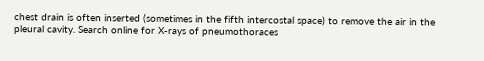chest drain is often inserted (sometimes in the fifth intercostal space) to remove the air in the pleural cavity. Search online for X-rays of pneumothoraces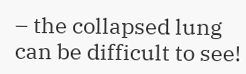– the collapsed lung can be difficult to see!